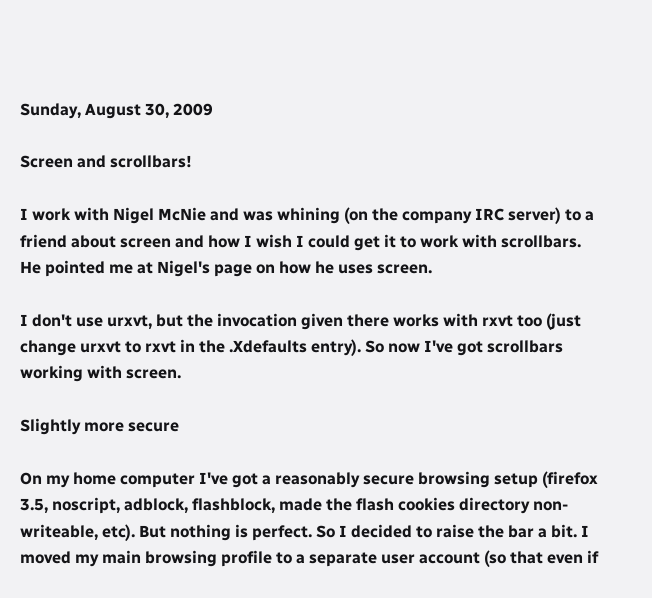Sunday, August 30, 2009

Screen and scrollbars!

I work with Nigel McNie and was whining (on the company IRC server) to a friend about screen and how I wish I could get it to work with scrollbars. He pointed me at Nigel's page on how he uses screen.

I don't use urxvt, but the invocation given there works with rxvt too (just change urxvt to rxvt in the .Xdefaults entry). So now I've got scrollbars working with screen.

Slightly more secure

On my home computer I've got a reasonably secure browsing setup (firefox 3.5, noscript, adblock, flashblock, made the flash cookies directory non-writeable, etc). But nothing is perfect. So I decided to raise the bar a bit. I moved my main browsing profile to a separate user account (so that even if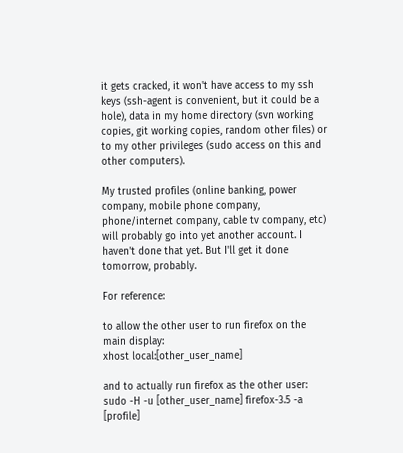it gets cracked, it won't have access to my ssh keys (ssh-agent is convenient, but it could be a hole), data in my home directory (svn working copies, git working copies, random other files) or to my other privileges (sudo access on this and other computers).

My trusted profiles (online banking, power company, mobile phone company, phone/internet company, cable tv company, etc) will probably go into yet another account. I haven't done that yet. But I'll get it done tomorrow, probably.

For reference:

to allow the other user to run firefox on the main display:
xhost local:[other_user_name]

and to actually run firefox as the other user:
sudo -H -u [other_user_name] firefox-3.5 -a [profile]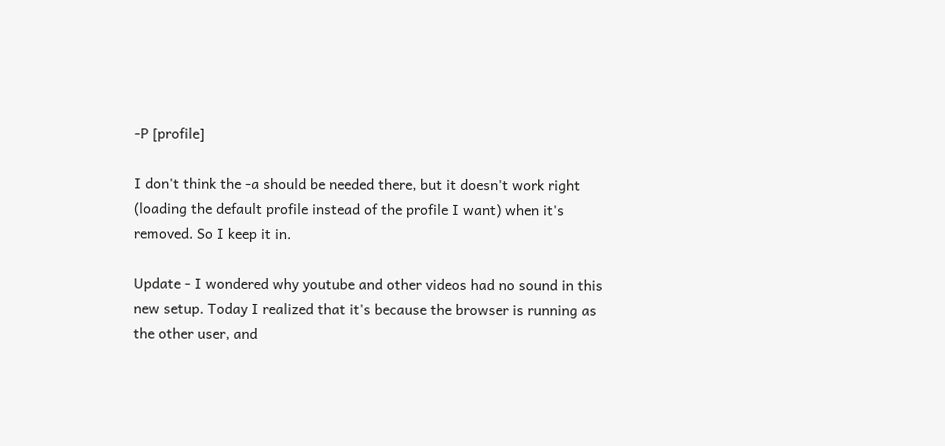-P [profile]

I don't think the -a should be needed there, but it doesn't work right (loading the default profile instead of the profile I want) when it's removed. So I keep it in.

Update - I wondered why youtube and other videos had no sound in this new setup. Today I realized that it's because the browser is running as the other user, and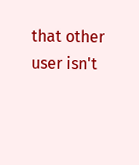that other user isn't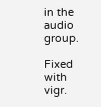in the audio group.

Fixed with vigr.